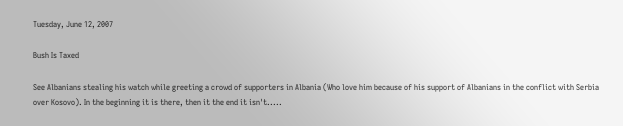Tuesday, June 12, 2007

Bush Is Taxed

See Albanians stealing his watch while greeting a crowd of supporters in Albania (Who love him because of his support of Albanians in the conflict with Serbia over Kosovo). In the beginning it is there, then it the end it isn't.....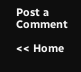Post a Comment

<< Home